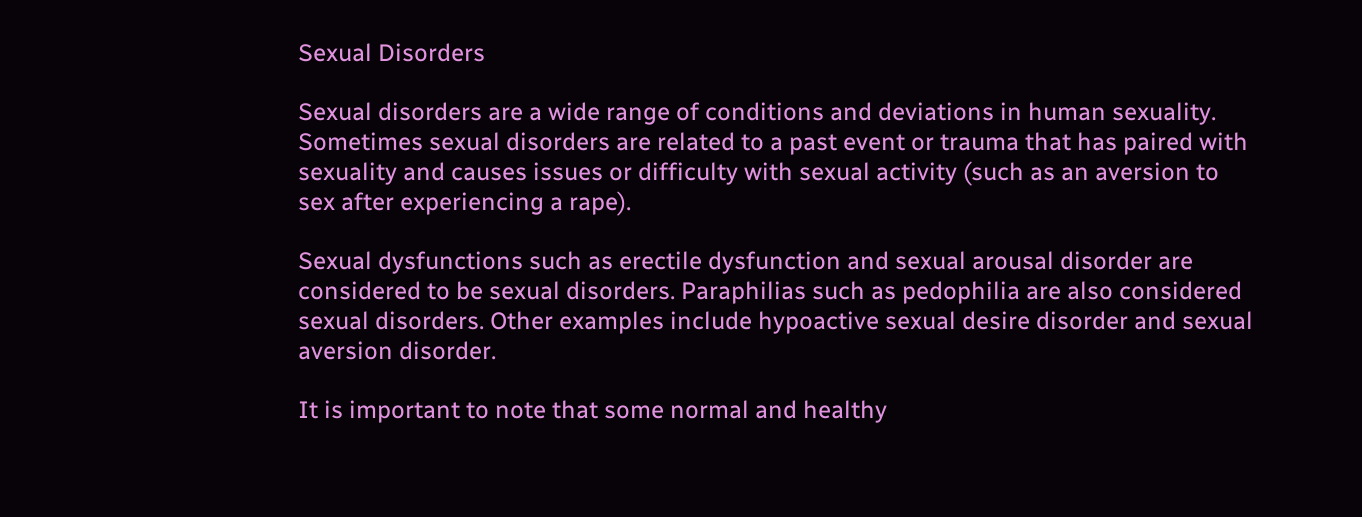Sexual Disorders

Sexual disorders are a wide range of conditions and deviations in human sexuality. Sometimes sexual disorders are related to a past event or trauma that has paired with sexuality and causes issues or difficulty with sexual activity (such as an aversion to sex after experiencing a rape).

Sexual dysfunctions such as erectile dysfunction and sexual arousal disorder are considered to be sexual disorders. Paraphilias such as pedophilia are also considered sexual disorders. Other examples include hypoactive sexual desire disorder and sexual aversion disorder.

It is important to note that some normal and healthy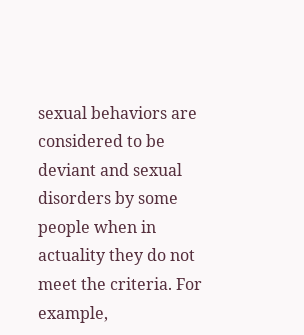sexual behaviors are considered to be deviant and sexual disorders by some people when in actuality they do not meet the criteria. For example,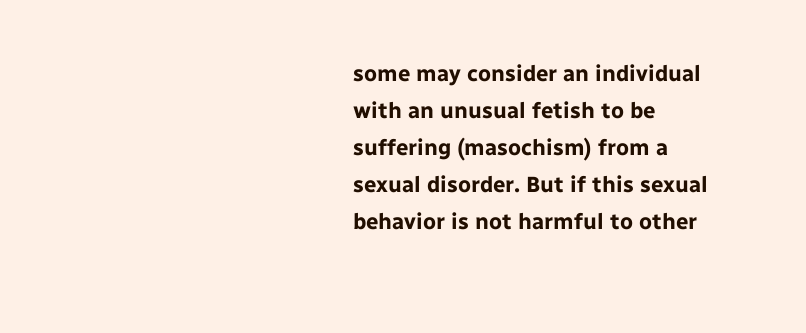some may consider an individual with an unusual fetish to be suffering (masochism) from a sexual disorder. But if this sexual behavior is not harmful to other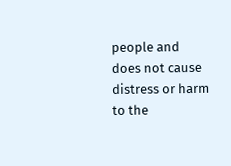people and does not cause distress or harm to the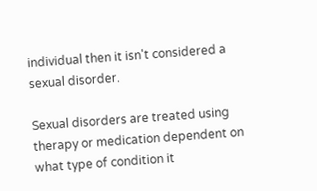individual then it isn't considered a sexual disorder.

Sexual disorders are treated using therapy or medication dependent on what type of condition it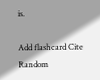is.

Add flashcard Cite Random